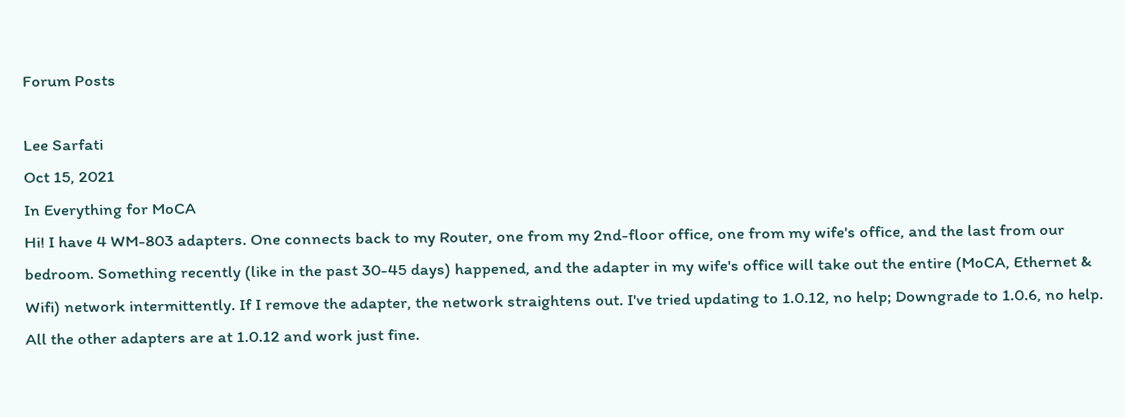Forum Posts

Lee Sarfati
Oct 15, 2021
In Everything for MoCA
Hi! I have 4 WM-803 adapters. One connects back to my Router, one from my 2nd-floor office, one from my wife's office, and the last from our bedroom. Something recently (like in the past 30-45 days) happened, and the adapter in my wife's office will take out the entire (MoCA, Ethernet & Wifi) network intermittently. If I remove the adapter, the network straightens out. I've tried updating to 1.0.12, no help; Downgrade to 1.0.6, no help. All the other adapters are at 1.0.12 and work just fine.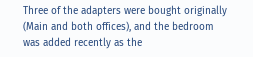Three of the adapters were bought originally (Main and both offices), and the bedroom was added recently as the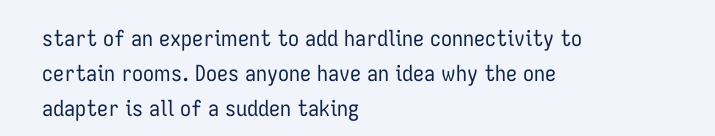start of an experiment to add hardline connectivity to certain rooms. Does anyone have an idea why the one adapter is all of a sudden taking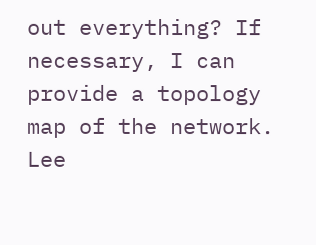out everything? If necessary, I can provide a topology map of the network.
Lee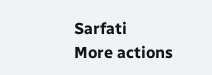Sarfati
More actions